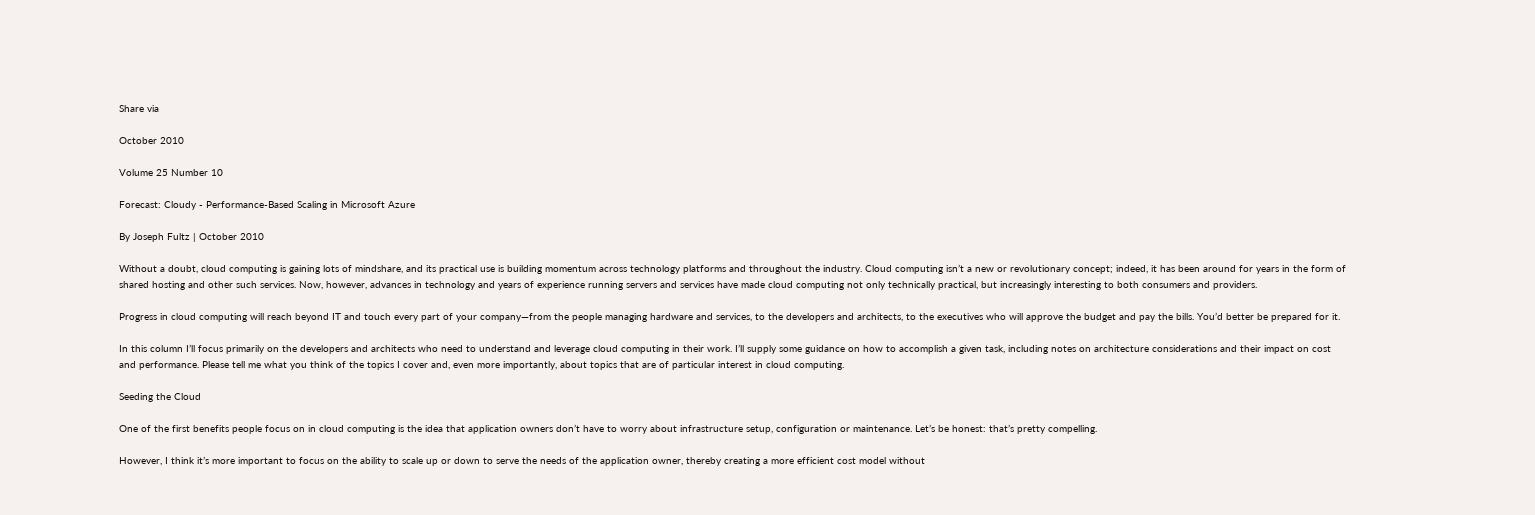Share via

October 2010

Volume 25 Number 10

Forecast: Cloudy - Performance-Based Scaling in Microsoft Azure

By Joseph Fultz | October 2010

Without a doubt, cloud computing is gaining lots of mindshare, and its practical use is building momentum across technology platforms and throughout the industry. Cloud computing isn’t a new or revolutionary concept; indeed, it has been around for years in the form of shared hosting and other such services. Now, however, advances in technology and years of experience running servers and services have made cloud computing not only technically practical, but increasingly interesting to both consumers and providers.

Progress in cloud computing will reach beyond IT and touch every part of your company—from the people managing hardware and services, to the developers and architects, to the executives who will approve the budget and pay the bills. You’d better be prepared for it.

In this column I’ll focus primarily on the developers and architects who need to understand and leverage cloud computing in their work. I’ll supply some guidance on how to accomplish a given task, including notes on architecture considerations and their impact on cost and performance. Please tell me what you think of the topics I cover and, even more importantly, about topics that are of particular interest in cloud computing.

Seeding the Cloud

One of the first benefits people focus on in cloud computing is the idea that application owners don’t have to worry about infrastructure setup, configuration or maintenance. Let’s be honest: that’s pretty compelling.

However, I think it’s more important to focus on the ability to scale up or down to serve the needs of the application owner, thereby creating a more efficient cost model without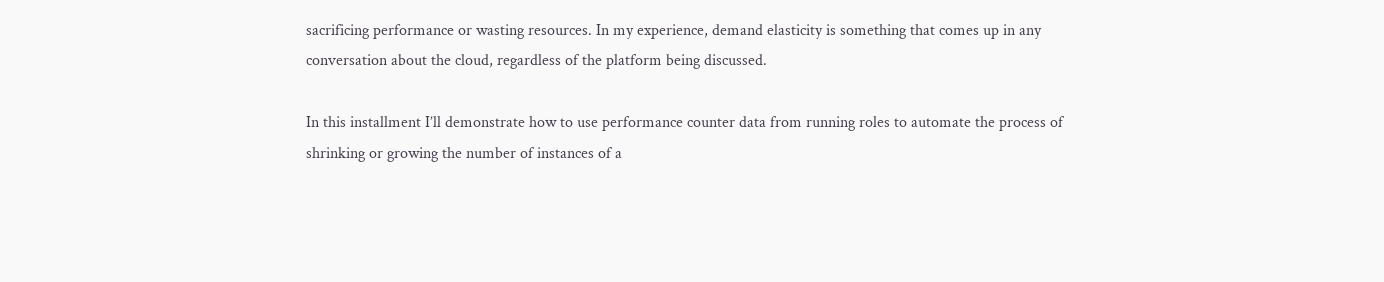sacrificing performance or wasting resources. In my experience, demand elasticity is something that comes up in any conversation about the cloud, regardless of the platform being discussed.

In this installment I’ll demonstrate how to use performance counter data from running roles to automate the process of shrinking or growing the number of instances of a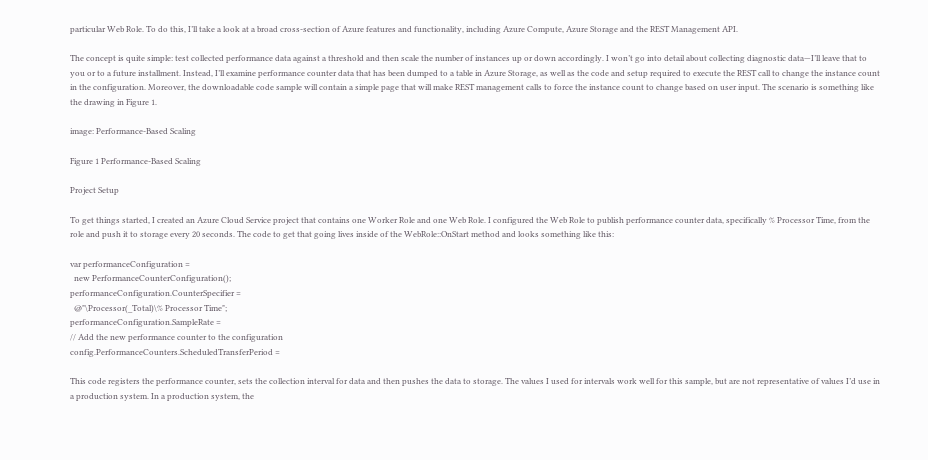particular Web Role. To do this, I’ll take a look at a broad cross-section of Azure features and functionality, including Azure Compute, Azure Storage and the REST Management API.

The concept is quite simple: test collected performance data against a threshold and then scale the number of instances up or down accordingly. I won’t go into detail about collecting diagnostic data—I’ll leave that to you or to a future installment. Instead, I’ll examine performance counter data that has been dumped to a table in Azure Storage, as well as the code and setup required to execute the REST call to change the instance count in the configuration. Moreover, the downloadable code sample will contain a simple page that will make REST management calls to force the instance count to change based on user input. The scenario is something like the drawing in Figure 1.

image: Performance-Based Scaling

Figure 1 Performance-Based Scaling

Project Setup

To get things started, I created an Azure Cloud Service project that contains one Worker Role and one Web Role. I configured the Web Role to publish performance counter data, specifically % Processor Time, from the role and push it to storage every 20 seconds. The code to get that going lives inside of the WebRole::OnStart method and looks something like this:

var performanceConfiguration =
  new PerformanceCounterConfiguration();
performanceConfiguration.CounterSpecifier =
  @"\Processor(_Total)\% Processor Time";
performanceConfiguration.SampleRate =
// Add the new performance counter to the configuration
config.PerformanceCounters.ScheduledTransferPeriod =

This code registers the performance counter, sets the collection interval for data and then pushes the data to storage. The values I used for intervals work well for this sample, but are not representative of values I’d use in a production system. In a production system, the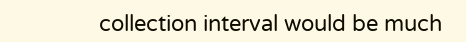collection interval would be much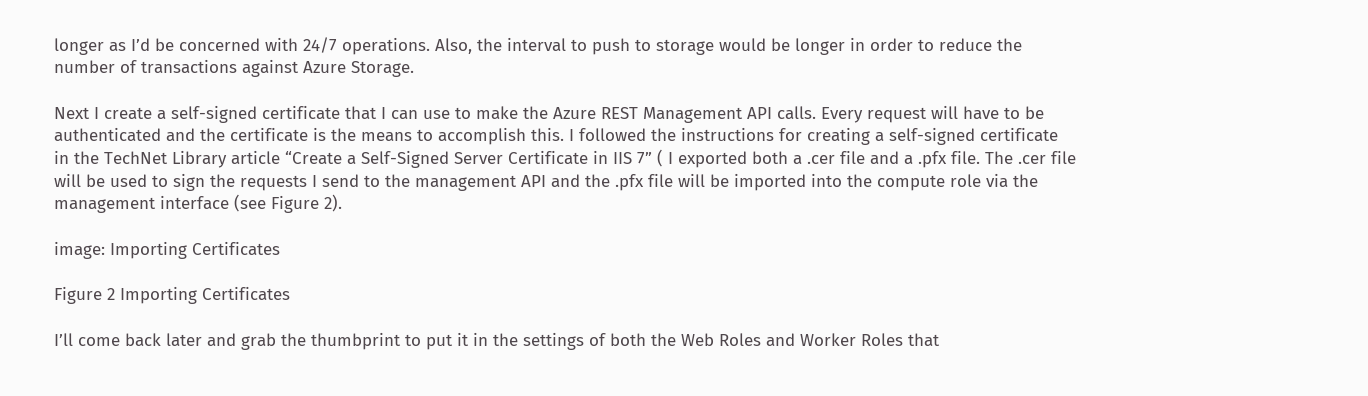longer as I’d be concerned with 24/7 operations. Also, the interval to push to storage would be longer in order to reduce the number of transactions against Azure Storage.

Next I create a self-signed certificate that I can use to make the Azure REST Management API calls. Every request will have to be authenticated and the certificate is the means to accomplish this. I followed the instructions for creating a self-signed certificate in the TechNet Library article “Create a Self-Signed Server Certificate in IIS 7” ( I exported both a .cer file and a .pfx file. The .cer file will be used to sign the requests I send to the management API and the .pfx file will be imported into the compute role via the management interface (see Figure 2).

image: Importing Certificates

Figure 2 Importing Certificates

I’ll come back later and grab the thumbprint to put it in the settings of both the Web Roles and Worker Roles that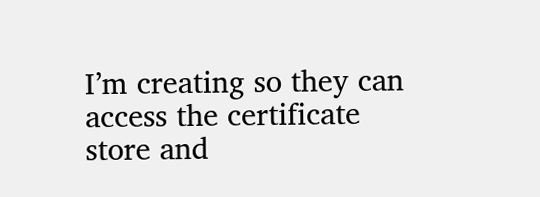I’m creating so they can access the certificate store and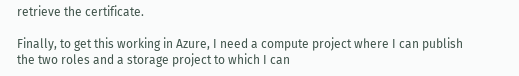retrieve the certificate.

Finally, to get this working in Azure, I need a compute project where I can publish the two roles and a storage project to which I can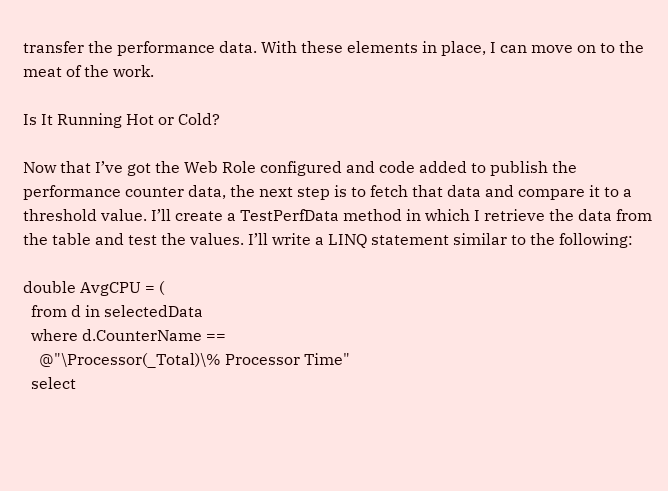transfer the performance data. With these elements in place, I can move on to the meat of the work.

Is It Running Hot or Cold?

Now that I’ve got the Web Role configured and code added to publish the performance counter data, the next step is to fetch that data and compare it to a threshold value. I’ll create a TestPerfData method in which I retrieve the data from the table and test the values. I’ll write a LINQ statement similar to the following:

double AvgCPU = (
  from d in selectedData
  where d.CounterName ==
    @"\Processor(_Total)\% Processor Time"
  select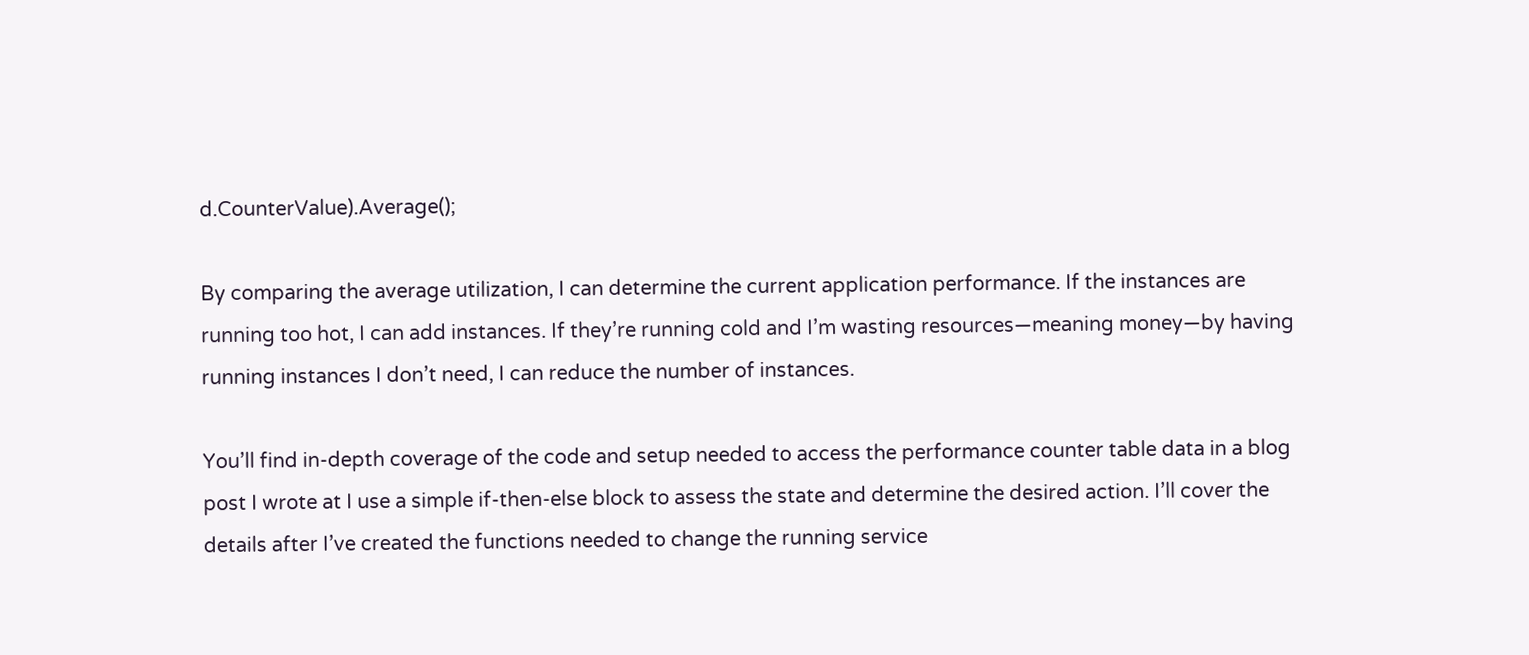d.CounterValue).Average();

By comparing the average utilization, I can determine the current application performance. If the instances are running too hot, I can add instances. If they’re running cold and I’m wasting resources—meaning money—by having running instances I don’t need, I can reduce the number of instances.

You’ll find in-depth coverage of the code and setup needed to access the performance counter table data in a blog post I wrote at I use a simple if-then-else block to assess the state and determine the desired action. I’ll cover the details after I’ve created the functions needed to change the running service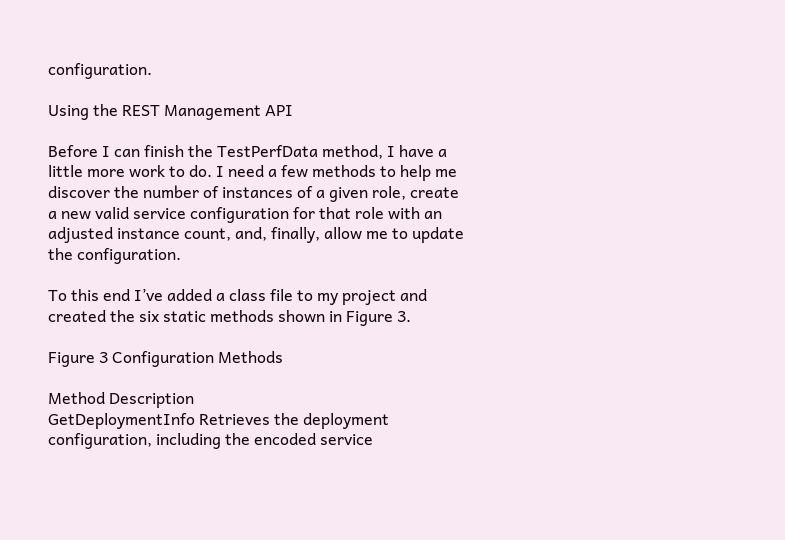configuration.

Using the REST Management API

Before I can finish the TestPerfData method, I have a little more work to do. I need a few methods to help me discover the number of instances of a given role, create a new valid service configuration for that role with an adjusted instance count, and, finally, allow me to update the configuration.

To this end I’ve added a class file to my project and created the six static methods shown in Figure 3.

Figure 3 Configuration Methods

Method Description
GetDeploymentInfo Retrieves the deployment configuration, including the encoded service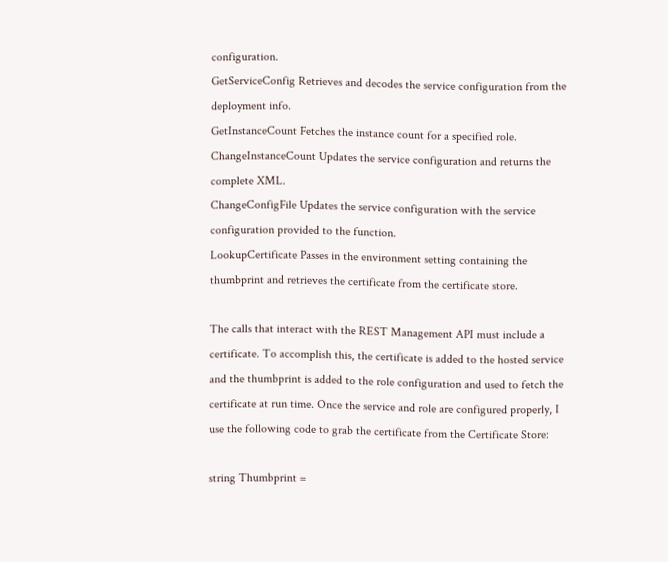configuration.
GetServiceConfig Retrieves and decodes the service configuration from the deployment info.
GetInstanceCount Fetches the instance count for a specified role.
ChangeInstanceCount Updates the service configuration and returns the complete XML.
ChangeConfigFile Updates the service configuration with the service configuration provided to the function.
LookupCertificate Passes in the environment setting containing the thumbprint and retrieves the certificate from the certificate store.

The calls that interact with the REST Management API must include a certificate. To accomplish this, the certificate is added to the hosted service and the thumbprint is added to the role configuration and used to fetch the certificate at run time. Once the service and role are configured properly, I use the following code to grab the certificate from the Certificate Store:

string Thumbprint =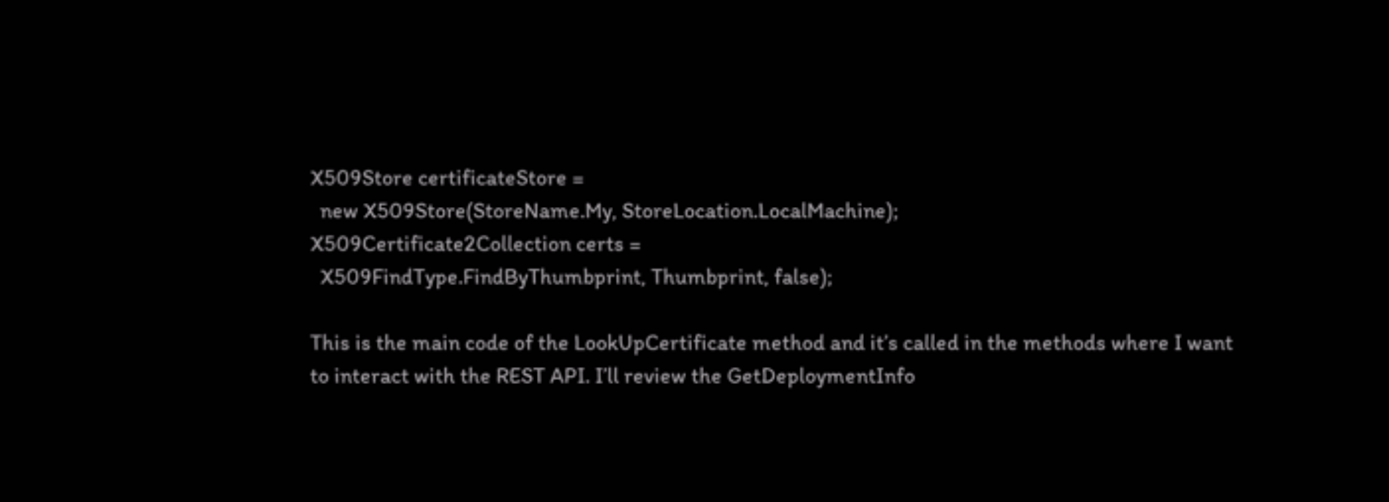X509Store certificateStore =
  new X509Store(StoreName.My, StoreLocation.LocalMachine);
X509Certificate2Collection certs =
  X509FindType.FindByThumbprint, Thumbprint, false);

This is the main code of the LookUpCertificate method and it’s called in the methods where I want to interact with the REST API. I’ll review the GetDeploymentInfo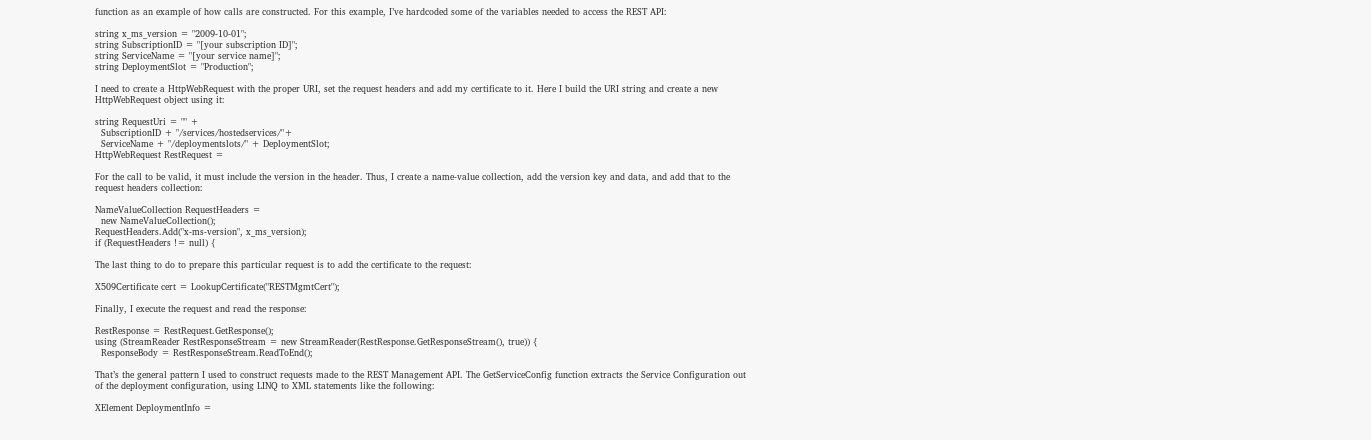function as an example of how calls are constructed. For this example, I’ve hardcoded some of the variables needed to access the REST API:

string x_ms_version = "2009-10-01";
string SubscriptionID = "[your subscription ID]";
string ServiceName = "[your service name]";
string DeploymentSlot = "Production";

I need to create a HttpWebRequest with the proper URI, set the request headers and add my certificate to it. Here I build the URI string and create a new HttpWebRequest object using it:

string RequestUri = "" +
  SubscriptionID + "/services/hostedservices/"+
  ServiceName + "/deploymentslots/" + DeploymentSlot;
HttpWebRequest RestRequest =

For the call to be valid, it must include the version in the header. Thus, I create a name-value collection, add the version key and data, and add that to the request headers collection:

NameValueCollection RequestHeaders =
  new NameValueCollection();
RequestHeaders.Add("x-ms-version", x_ms_version);
if (RequestHeaders != null) {

The last thing to do to prepare this particular request is to add the certificate to the request:

X509Certificate cert = LookupCertificate("RESTMgmtCert");

Finally, I execute the request and read the response:

RestResponse = RestRequest.GetResponse();
using (StreamReader RestResponseStream = new StreamReader(RestResponse.GetResponseStream(), true)) {
  ResponseBody = RestResponseStream.ReadToEnd();

That’s the general pattern I used to construct requests made to the REST Management API. The GetServiceConfig function extracts the Service Configuration out of the deployment configuration, using LINQ to XML statements like the following:

XElement DeploymentInfo =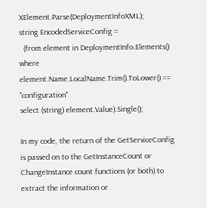XElement.Parse(DeploymentInfoXML);
string EncodedServiceConfig =
  (from element in DeploymentInfo.Elements()
where element.Name.LocalName.Trim().ToLower() == "configuration"
select (string) element.Value).Single();

In my code, the return of the GetServiceConfig is passed on to the GetInstanceCount or ChangeInstance count functions (or both) to extract the information or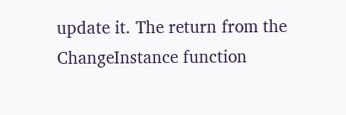update it. The return from the ChangeInstance function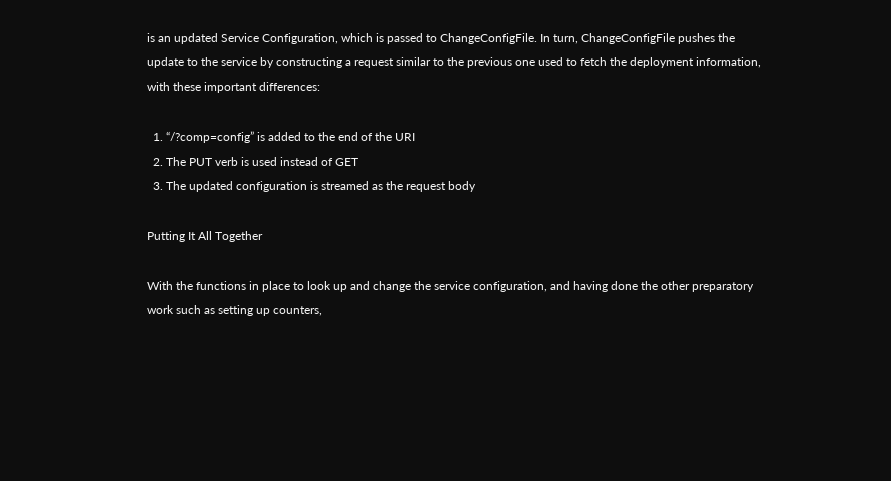is an updated Service Configuration, which is passed to ChangeConfigFile. In turn, ChangeConfigFile pushes the update to the service by constructing a request similar to the previous one used to fetch the deployment information, with these important differences:

  1. “/?comp=config” is added to the end of the URI
  2. The PUT verb is used instead of GET
  3. The updated configuration is streamed as the request body

Putting It All Together

With the functions in place to look up and change the service configuration, and having done the other preparatory work such as setting up counters,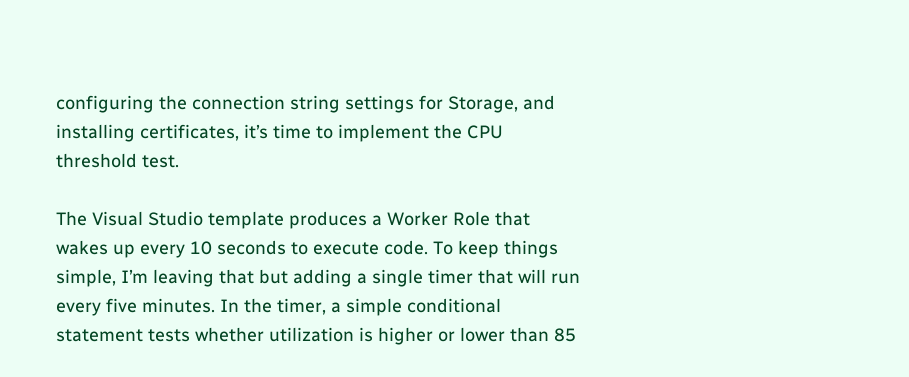configuring the connection string settings for Storage, and installing certificates, it’s time to implement the CPU threshold test.

The Visual Studio template produces a Worker Role that wakes up every 10 seconds to execute code. To keep things simple, I’m leaving that but adding a single timer that will run every five minutes. In the timer, a simple conditional statement tests whether utilization is higher or lower than 85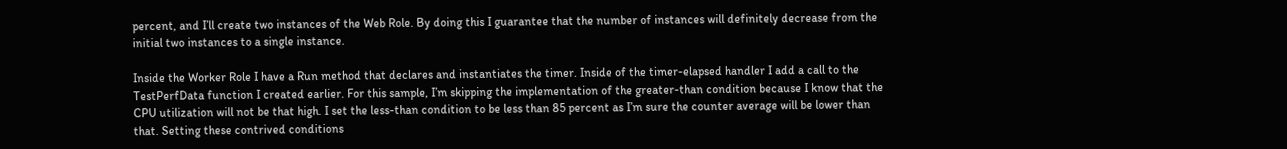percent, and I’ll create two instances of the Web Role. By doing this I guarantee that the number of instances will definitely decrease from the initial two instances to a single instance.

Inside the Worker Role I have a Run method that declares and instantiates the timer. Inside of the timer-elapsed handler I add a call to the TestPerfData function I created earlier. For this sample, I’m skipping the implementation of the greater-than condition because I know that the CPU utilization will not be that high. I set the less-than condition to be less than 85 percent as I’m sure the counter average will be lower than that. Setting these contrived conditions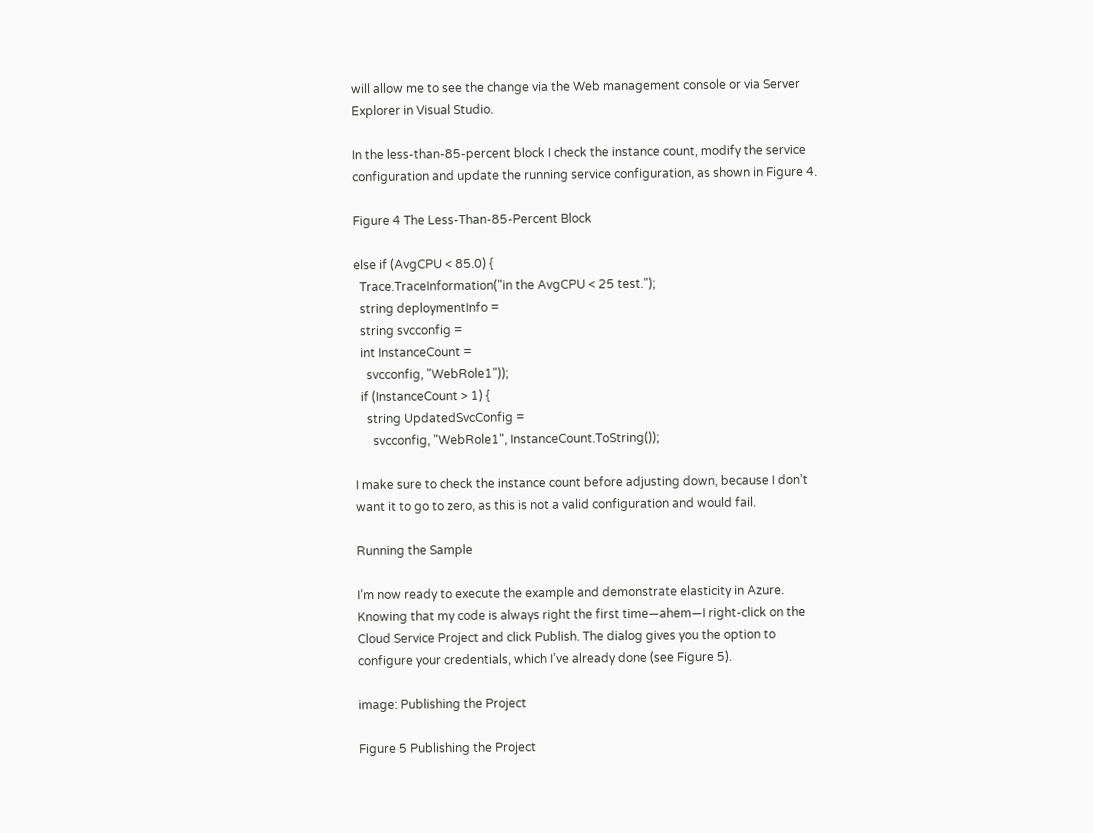will allow me to see the change via the Web management console or via Server Explorer in Visual Studio.

In the less-than-85-percent block I check the instance count, modify the service configuration and update the running service configuration, as shown in Figure 4.

Figure 4 The Less-Than-85-Percent Block

else if (AvgCPU < 85.0) {
  Trace.TraceInformation("in the AvgCPU < 25 test.");
  string deploymentInfo =
  string svcconfig =
  int InstanceCount =
    svcconfig, "WebRole1"));
  if (InstanceCount > 1) {
    string UpdatedSvcConfig =
      svcconfig, "WebRole1", InstanceCount.ToString());

I make sure to check the instance count before adjusting down, because I don’t want it to go to zero, as this is not a valid configuration and would fail.

Running the Sample

I’m now ready to execute the example and demonstrate elasticity in Azure. Knowing that my code is always right the first time—ahem—I right-click on the Cloud Service Project and click Publish. The dialog gives you the option to configure your credentials, which I’ve already done (see Figure 5).

image: Publishing the Project

Figure 5 Publishing the Project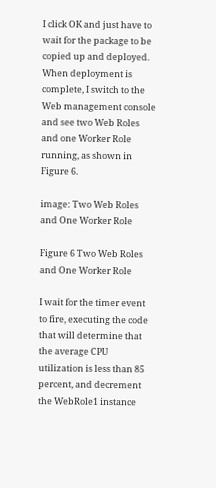I click OK and just have to wait for the package to be copied up and deployed. When deployment is complete, I switch to the Web management console and see two Web Roles and one Worker Role running, as shown in Figure 6.

image: Two Web Roles and One Worker Role

Figure 6 Two Web Roles and One Worker Role

I wait for the timer event to fire, executing the code that will determine that the average CPU utilization is less than 85 percent, and decrement the WebRole1 instance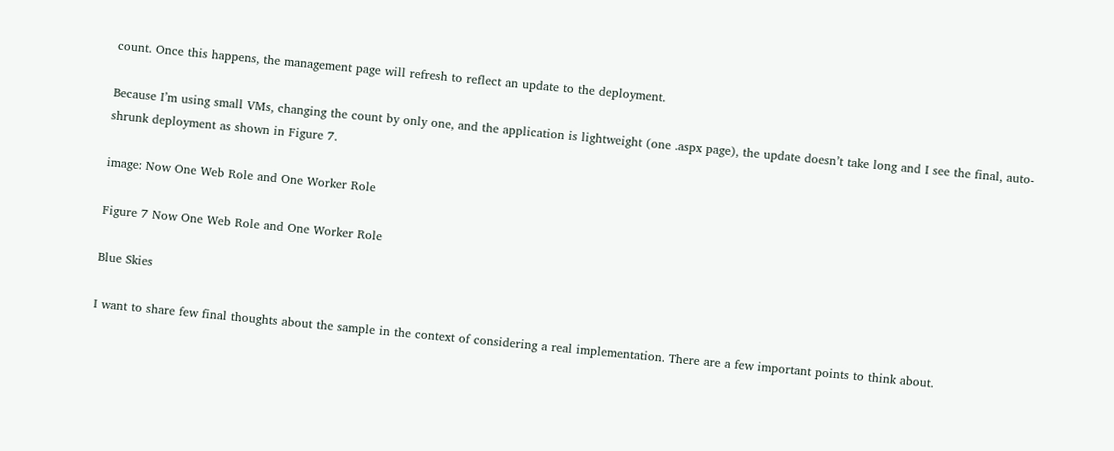count. Once this happens, the management page will refresh to reflect an update to the deployment.

Because I’m using small VMs, changing the count by only one, and the application is lightweight (one .aspx page), the update doesn’t take long and I see the final, auto-shrunk deployment as shown in Figure 7.

image: Now One Web Role and One Worker Role

Figure 7 Now One Web Role and One Worker Role

Blue Skies

I want to share few final thoughts about the sample in the context of considering a real implementation. There are a few important points to think about.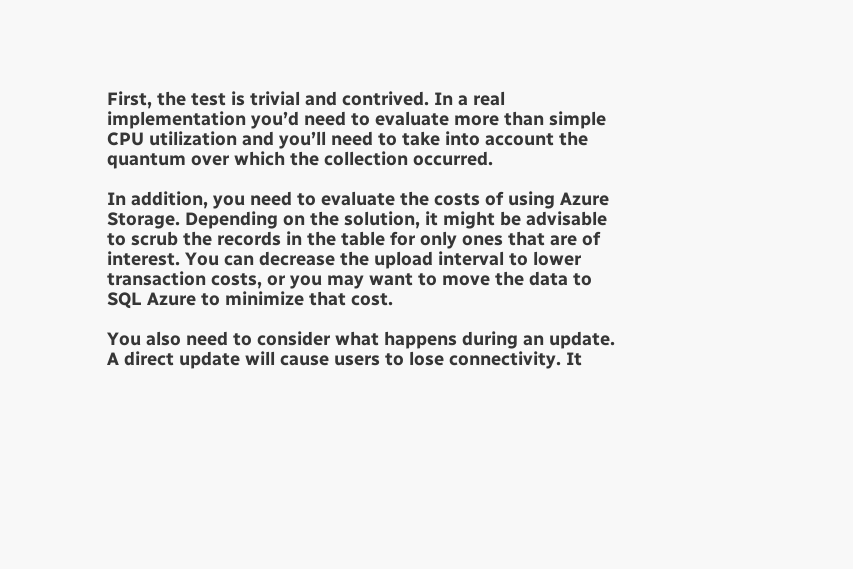First, the test is trivial and contrived. In a real implementation you’d need to evaluate more than simple CPU utilization and you’ll need to take into account the quantum over which the collection occurred.

In addition, you need to evaluate the costs of using Azure Storage. Depending on the solution, it might be advisable to scrub the records in the table for only ones that are of interest. You can decrease the upload interval to lower transaction costs, or you may want to move the data to SQL Azure to minimize that cost.

You also need to consider what happens during an update. A direct update will cause users to lose connectivity. It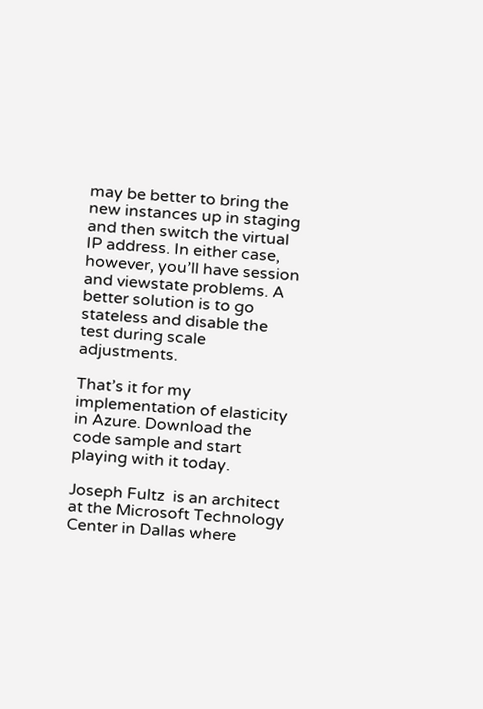may be better to bring the new instances up in staging and then switch the virtual IP address. In either case, however, you’ll have session and viewstate problems. A better solution is to go stateless and disable the test during scale adjustments.

That’s it for my implementation of elasticity in Azure. Download the code sample and start playing with it today.

Joseph Fultz  is an architect at the Microsoft Technology Center in Dallas where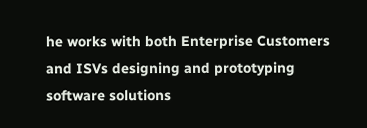he works with both Enterprise Customers and ISVs designing and prototyping software solutions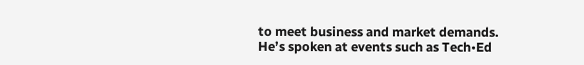to meet business and market demands. He’s spoken at events such as Tech•Ed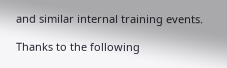and similar internal training events.

Thanks to the following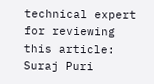technical expert for reviewing this article: Suraj Puri